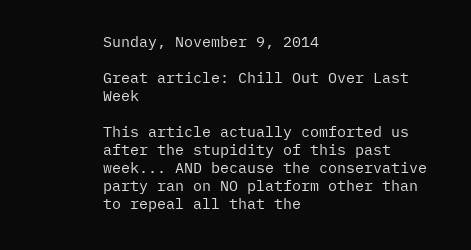Sunday, November 9, 2014

Great article: Chill Out Over Last Week

This article actually comforted us after the stupidity of this past week... AND because the conservative party ran on NO platform other than to repeal all that the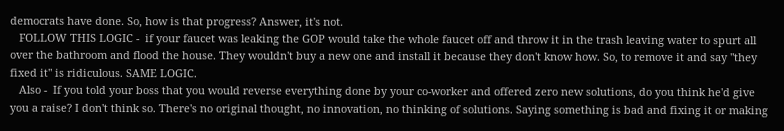democrats have done. So, how is that progress? Answer, it's not.
   FOLLOW THIS LOGIC -  if your faucet was leaking the GOP would take the whole faucet off and throw it in the trash leaving water to spurt all over the bathroom and flood the house. They wouldn't buy a new one and install it because they don't know how. So, to remove it and say "they fixed it" is ridiculous. SAME LOGIC.
   Also -  If you told your boss that you would reverse everything done by your co-worker and offered zero new solutions, do you think he'd give you a raise? I don't think so. There's no original thought, no innovation, no thinking of solutions. Saying something is bad and fixing it or making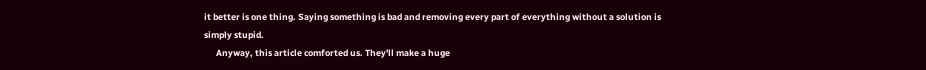it better is one thing. Saying something is bad and removing every part of everything without a solution is simply stupid.
      Anyway, this article comforted us. They'll make a huge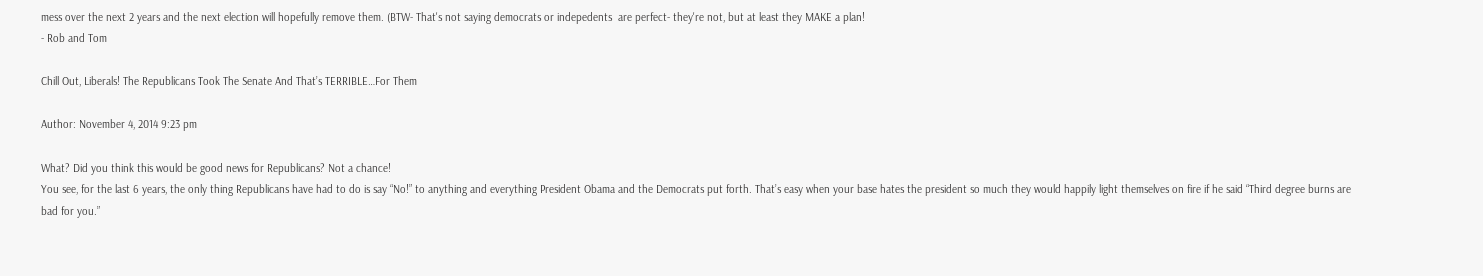mess over the next 2 years and the next election will hopefully remove them. (BTW- That's not saying democrats or indepedents  are perfect- they're not, but at least they MAKE a plan!
- Rob and Tom

Chill Out, Liberals! The Republicans Took The Senate And That’s TERRIBLE…For Them

Author: November 4, 2014 9:23 pm

What? Did you think this would be good news for Republicans? Not a chance!
You see, for the last 6 years, the only thing Republicans have had to do is say “No!” to anything and everything President Obama and the Democrats put forth. That’s easy when your base hates the president so much they would happily light themselves on fire if he said “Third degree burns are bad for you.”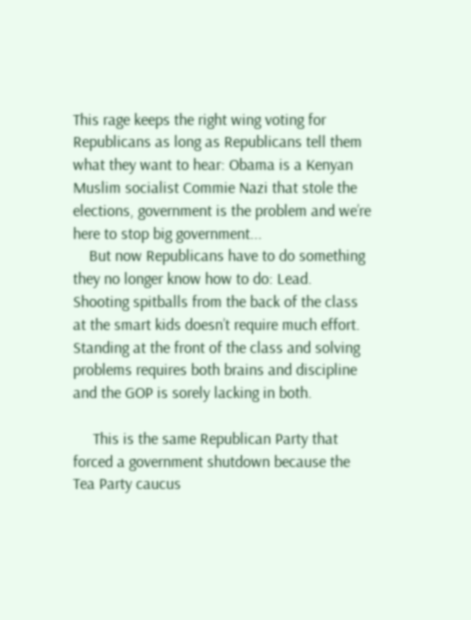This rage keeps the right wing voting for Republicans as long as Republicans tell them what they want to hear: Obama is a Kenyan Muslim socialist Commie Nazi that stole the elections, government is the problem and we’re here to stop big government...
    But now Republicans have to do something they no longer know how to do: Lead.
Shooting spitballs from the back of the class at the smart kids doesn’t require much effort. Standing at the front of the class and solving problems requires both brains and discipline and the GOP is sorely lacking in both.

     This is the same Republican Party that forced a government shutdown because the Tea Party caucus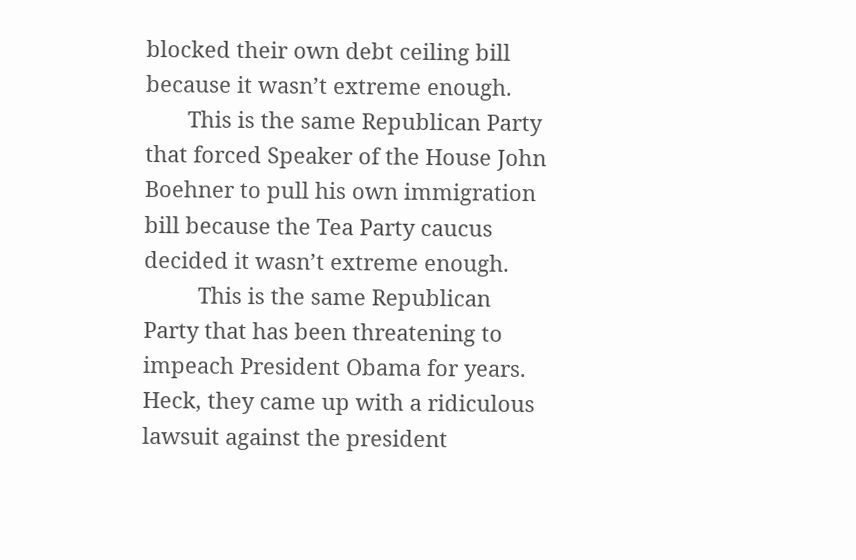blocked their own debt ceiling bill because it wasn’t extreme enough.
       This is the same Republican Party that forced Speaker of the House John Boehner to pull his own immigration bill because the Tea Party caucus decided it wasn’t extreme enough.
         This is the same Republican Party that has been threatening to impeach President Obama for years. Heck, they came up with a ridiculous lawsuit against the president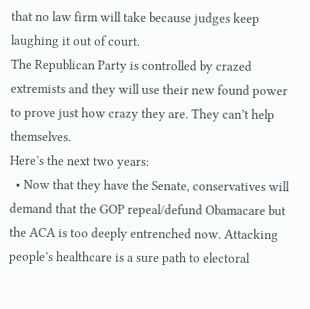that no law firm will take because judges keep laughing it out of court.
The Republican Party is controlled by crazed extremists and they will use their new found power to prove just how crazy they are. They can’t help themselves.
Here’s the next two years:
  • Now that they have the Senate, conservatives will demand that the GOP repeal/defund Obamacare but the ACA is too deeply entrenched now. Attacking people’s healthcare is a sure path to electoral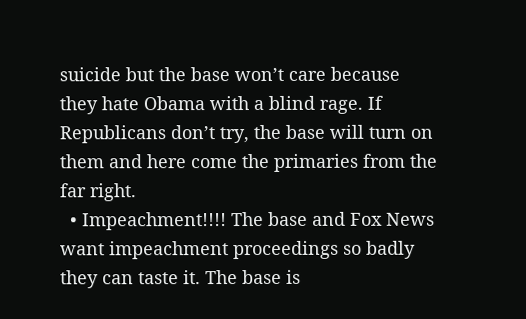suicide but the base won’t care because they hate Obama with a blind rage. If Republicans don’t try, the base will turn on them and here come the primaries from the far right.
  • Impeachment!!!! The base and Fox News want impeachment proceedings so badly they can taste it. The base is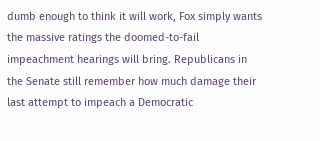dumb enough to think it will work, Fox simply wants the massive ratings the doomed-to-fail impeachment hearings will bring. Republicans in the Senate still remember how much damage their last attempt to impeach a Democratic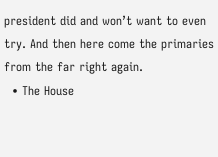president did and won’t want to even try. And then here come the primaries from the far right again.
  • The House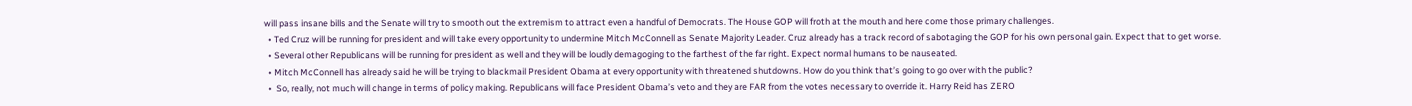will pass insane bills and the Senate will try to smooth out the extremism to attract even a handful of Democrats. The House GOP will froth at the mouth and here come those primary challenges.
  • Ted Cruz will be running for president and will take every opportunity to undermine Mitch McConnell as Senate Majority Leader. Cruz already has a track record of sabotaging the GOP for his own personal gain. Expect that to get worse.
  • Several other Republicans will be running for president as well and they will be loudly demagoging to the farthest of the far right. Expect normal humans to be nauseated.
  • Mitch McConnell has already said he will be trying to blackmail President Obama at every opportunity with threatened shutdowns. How do you think that’s going to go over with the public?
  •  So, really, not much will change in terms of policy making. Republicans will face President Obama’s veto and they are FAR from the votes necessary to override it. Harry Reid has ZERO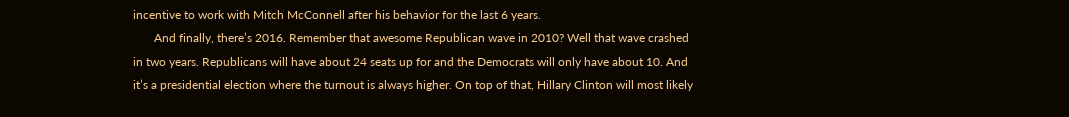incentive to work with Mitch McConnell after his behavior for the last 6 years.
       And finally, there’s 2016. Remember that awesome Republican wave in 2010? Well that wave crashed in two years. Republicans will have about 24 seats up for and the Democrats will only have about 10. And it’s a presidential election where the turnout is always higher. On top of that, Hillary Clinton will most likely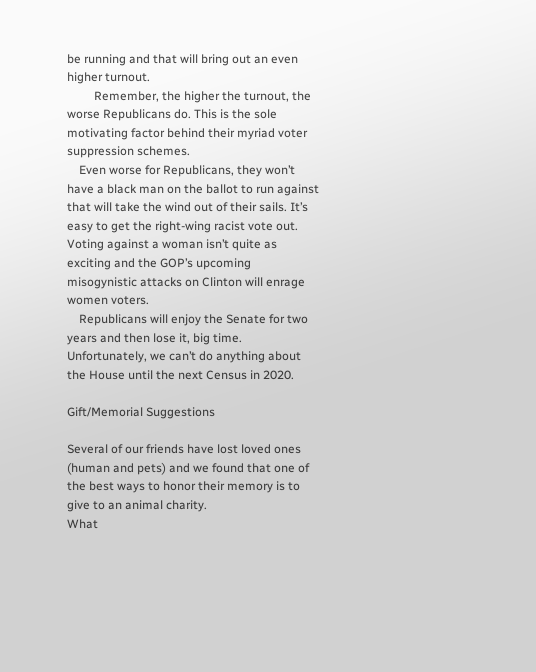be running and that will bring out an even higher turnout.
         Remember, the higher the turnout, the worse Republicans do. This is the sole motivating factor behind their myriad voter suppression schemes.
    Even worse for Republicans, they won’t have a black man on the ballot to run against that will take the wind out of their sails. It’s easy to get the right-wing racist vote out.  Voting against a woman isn’t quite as exciting and the GOP’s upcoming misogynistic attacks on Clinton will enrage women voters.
    Republicans will enjoy the Senate for two years and then lose it, big time. Unfortunately, we can’t do anything about the House until the next Census in 2020.

Gift/Memorial Suggestions

Several of our friends have lost loved ones (human and pets) and we found that one of the best ways to honor their memory is to give to an animal charity.
What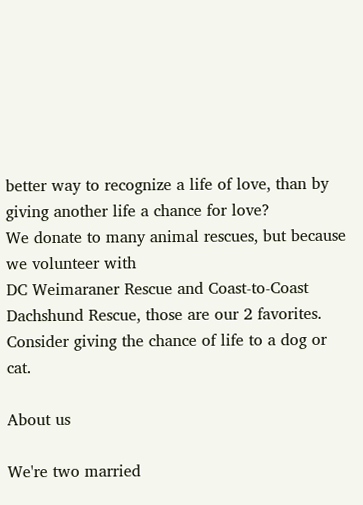better way to recognize a life of love, than by giving another life a chance for love?
We donate to many animal rescues, but because we volunteer with
DC Weimaraner Rescue and Coast-to-Coast Dachshund Rescue, those are our 2 favorites.
Consider giving the chance of life to a dog or cat.

About us

We're two married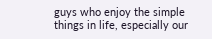guys who enjoy the simple things in life, especially our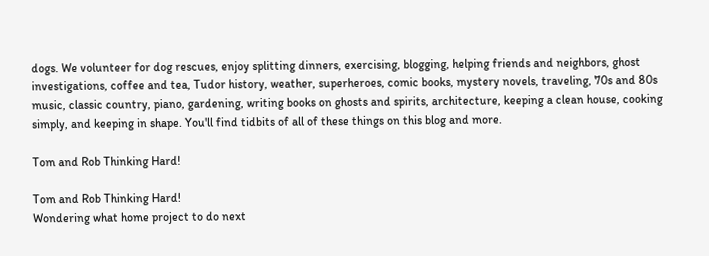dogs. We volunteer for dog rescues, enjoy splitting dinners, exercising, blogging, helping friends and neighbors, ghost investigations, coffee and tea, Tudor history, weather, superheroes, comic books, mystery novels, traveling, 70s and 80s music, classic country, piano, gardening, writing books on ghosts and spirits, architecture, keeping a clean house, cooking simply, and keeping in shape. You'll find tidbits of all of these things on this blog and more.

Tom and Rob Thinking Hard!

Tom and Rob Thinking Hard!
Wondering what home project to do next